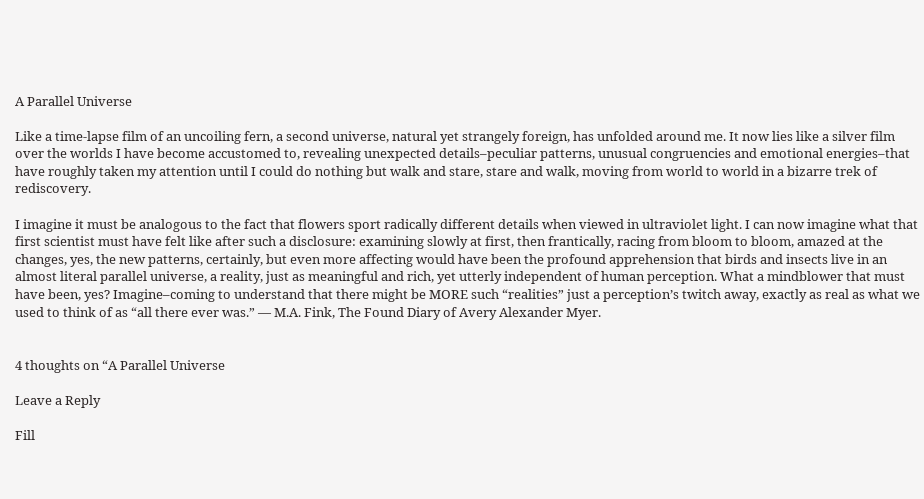A Parallel Universe

Like a time-lapse film of an uncoiling fern, a second universe, natural yet strangely foreign, has unfolded around me. It now lies like a silver film over the worlds I have become accustomed to, revealing unexpected details–peculiar patterns, unusual congruencies and emotional energies–that have roughly taken my attention until I could do nothing but walk and stare, stare and walk, moving from world to world in a bizarre trek of rediscovery.

I imagine it must be analogous to the fact that flowers sport radically different details when viewed in ultraviolet light. I can now imagine what that first scientist must have felt like after such a disclosure: examining slowly at first, then frantically, racing from bloom to bloom, amazed at the changes, yes, the new patterns, certainly, but even more affecting would have been the profound apprehension that birds and insects live in an almost literal parallel universe, a reality, just as meaningful and rich, yet utterly independent of human perception. What a mindblower that must have been, yes? Imagine–coming to understand that there might be MORE such “realities” just a perception’s twitch away, exactly as real as what we used to think of as “all there ever was.” — M.A. Fink, The Found Diary of Avery Alexander Myer.


4 thoughts on “A Parallel Universe

Leave a Reply

Fill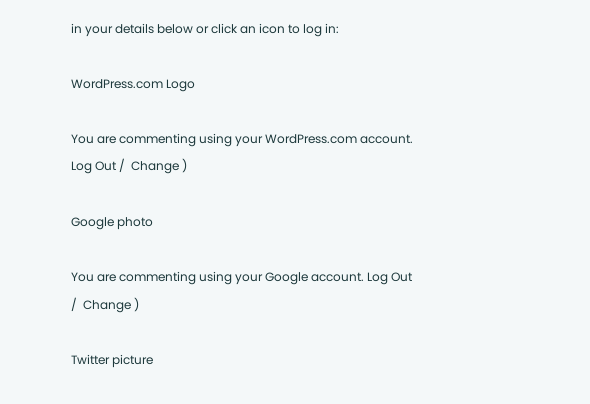in your details below or click an icon to log in:

WordPress.com Logo

You are commenting using your WordPress.com account. Log Out /  Change )

Google photo

You are commenting using your Google account. Log Out /  Change )

Twitter picture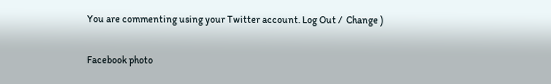You are commenting using your Twitter account. Log Out /  Change )

Facebook photo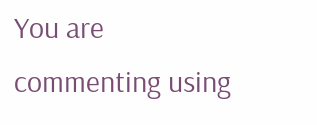You are commenting using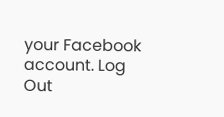your Facebook account. Log Out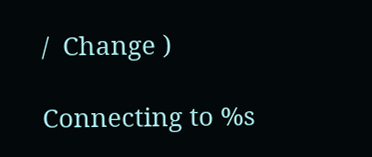/  Change )

Connecting to %s